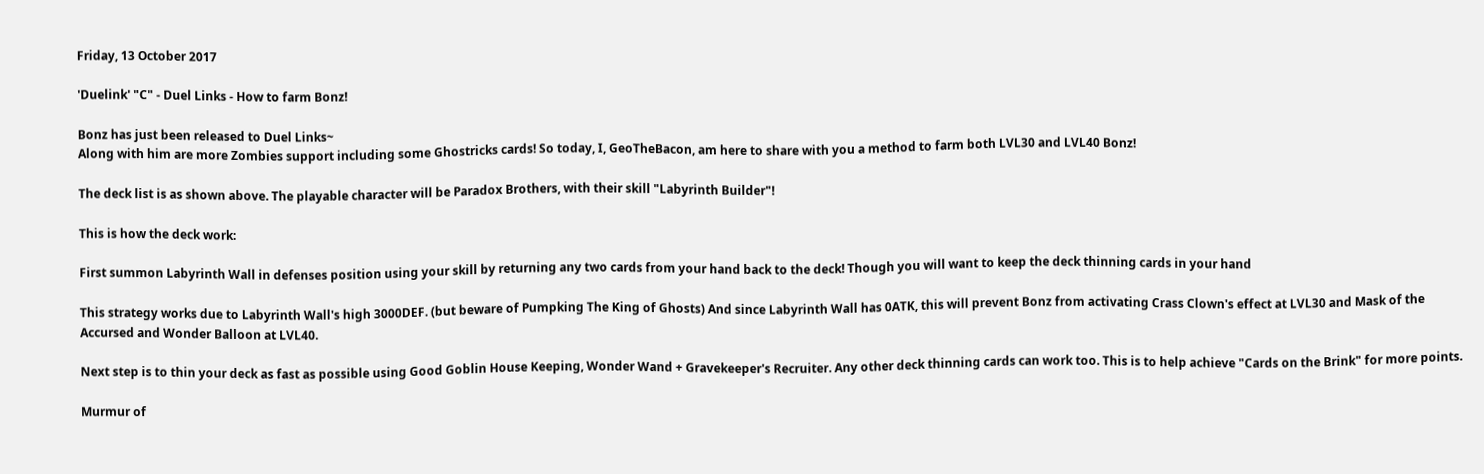Friday, 13 October 2017

'Duelink' "C" - Duel Links - How to farm Bonz!

Bonz has just been released to Duel Links~
Along with him are more Zombies support including some Ghostricks cards! So today, I, GeoTheBacon, am here to share with you a method to farm both LVL30 and LVL40 Bonz!

The deck list is as shown above. The playable character will be Paradox Brothers, with their skill "Labyrinth Builder"!

This is how the deck work:

First summon Labyrinth Wall in defenses position using your skill by returning any two cards from your hand back to the deck! Though you will want to keep the deck thinning cards in your hand

This strategy works due to Labyrinth Wall's high 3000DEF. (but beware of Pumpking The King of Ghosts) And since Labyrinth Wall has 0ATK, this will prevent Bonz from activating Crass Clown's effect at LVL30 and Mask of the Accursed and Wonder Balloon at LVL40.

Next step is to thin your deck as fast as possible using Good Goblin House Keeping, Wonder Wand + Gravekeeper's Recruiter. Any other deck thinning cards can work too. This is to help achieve "Cards on the Brink" for more points.

Murmur of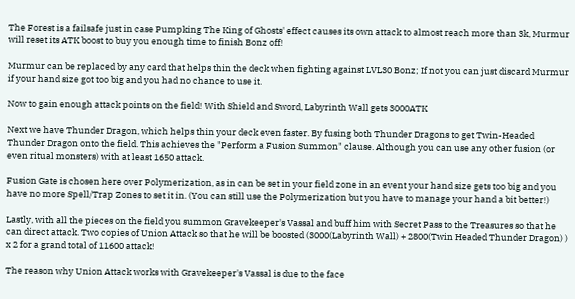The Forest is a failsafe just in case Pumpking The King of Ghosts' effect causes its own attack to almost reach more than 3k, Murmur will reset its ATK boost to buy you enough time to finish Bonz off!

Murmur can be replaced by any card that helps thin the deck when fighting against LVL30 Bonz; If not you can just discard Murmur if your hand size got too big and you had no chance to use it.

Now to gain enough attack points on the field! With Shield and Sword, Labyrinth Wall gets 3000ATK

Next we have Thunder Dragon, which helps thin your deck even faster. By fusing both Thunder Dragons to get Twin-Headed Thunder Dragon onto the field. This achieves the "Perform a Fusion Summon" clause. Although you can use any other fusion (or even ritual monsters) with at least 1650 attack.

Fusion Gate is chosen here over Polymerization, as in can be set in your field zone in an event your hand size gets too big and you have no more Spell/Trap Zones to set it in. (You can still use the Polymerization but you have to manage your hand a bit better!)

Lastly, with all the pieces on the field you summon Gravekeeper's Vassal and buff him with Secret Pass to the Treasures so that he can direct attack. Two copies of Union Attack so that he will be boosted (3000(Labyrinth Wall) + 2800(Twin Headed Thunder Dragon) ) x 2 for a grand total of 11600 attack!

The reason why Union Attack works with Gravekeeper's Vassal is due to the face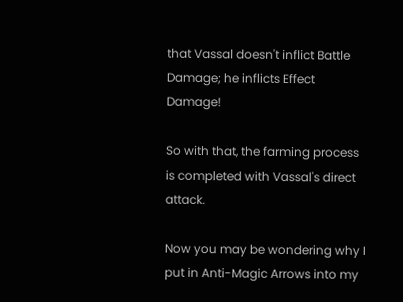that Vassal doesn't inflict Battle Damage; he inflicts Effect Damage!

So with that, the farming process is completed with Vassal's direct attack.

Now you may be wondering why I put in Anti-Magic Arrows into my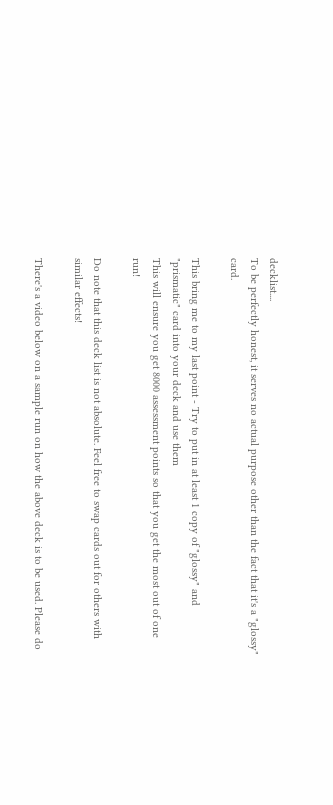decklist....
To be perfectly honest, it serves no actual purpose other than the fact that it's a "glossy" card.

This bring me to my last point - Try to put in at least 1 copy of "glossy" and "prismatic" card into your deck and use them
This will ensure you get 8000 assessment points so that you get the most out of one run!

Do note that this deck list is not absolute. Feel free to swap cards out for others with similar effects!

There's a video below on a sample run on how the above deck is to be used. Please do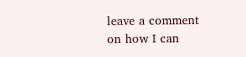leave a comment on how I can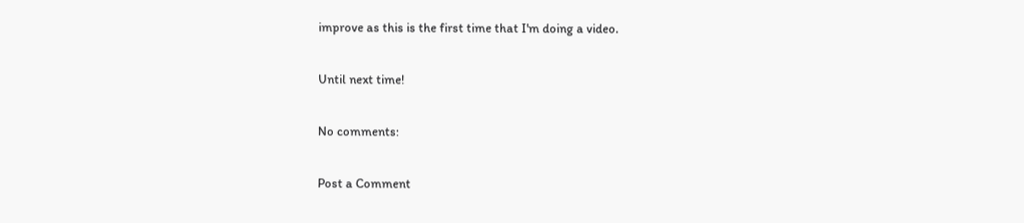improve as this is the first time that I'm doing a video.

Until next time!

No comments:

Post a Comment